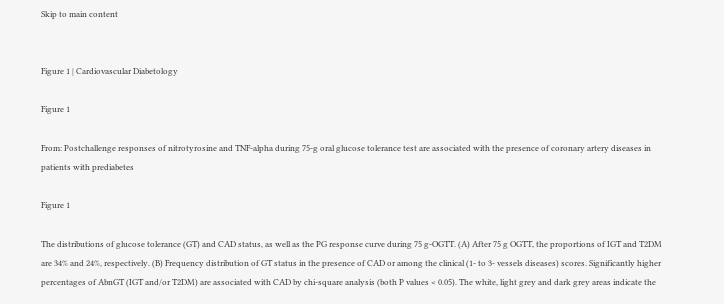Skip to main content


Figure 1 | Cardiovascular Diabetology

Figure 1

From: Postchallenge responses of nitrotyrosine and TNF-alpha during 75-g oral glucose tolerance test are associated with the presence of coronary artery diseases in patients with prediabetes

Figure 1

The distributions of glucose tolerance (GT) and CAD status, as well as the PG response curve during 75 g-OGTT. (A) After 75 g OGTT, the proportions of IGT and T2DM are 34% and 24%, respectively. (B) Frequency distribution of GT status in the presence of CAD or among the clinical (1- to 3- vessels diseases) scores. Significantly higher percentages of AbnGT (IGT and/or T2DM) are associated with CAD by chi-square analysis (both P values < 0.05). The white, light grey and dark grey areas indicate the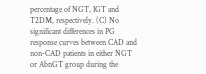percentage of NGT, IGT and T2DM, respectively. (C) No significant differences in PG response curves between CAD and non-CAD patients in either NGT or AbnGT group during the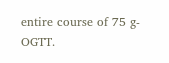entire course of 75 g-OGTT.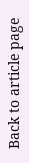Back to article page